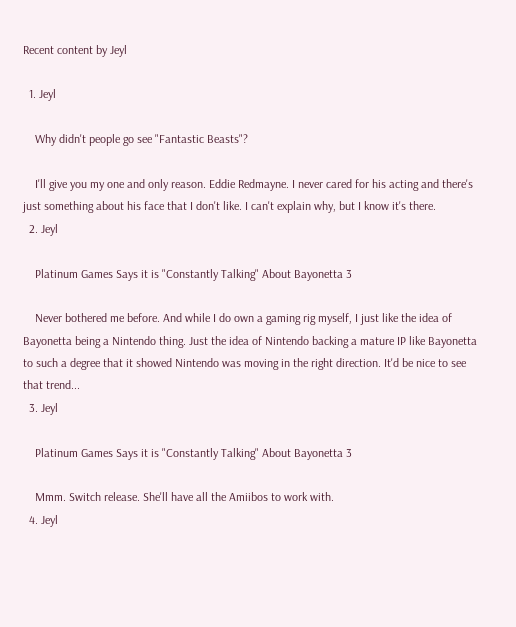Recent content by Jeyl

  1. Jeyl

    Why didn't people go see "Fantastic Beasts"?

    I'll give you my one and only reason. Eddie Redmayne. I never cared for his acting and there's just something about his face that I don't like. I can't explain why, but I know it's there.
  2. Jeyl

    Platinum Games Says it is "Constantly Talking" About Bayonetta 3

    Never bothered me before. And while I do own a gaming rig myself, I just like the idea of Bayonetta being a Nintendo thing. Just the idea of Nintendo backing a mature IP like Bayonetta to such a degree that it showed Nintendo was moving in the right direction. It'd be nice to see that trend...
  3. Jeyl

    Platinum Games Says it is "Constantly Talking" About Bayonetta 3

    Mmm. Switch release. She'll have all the Amiibos to work with.
  4. Jeyl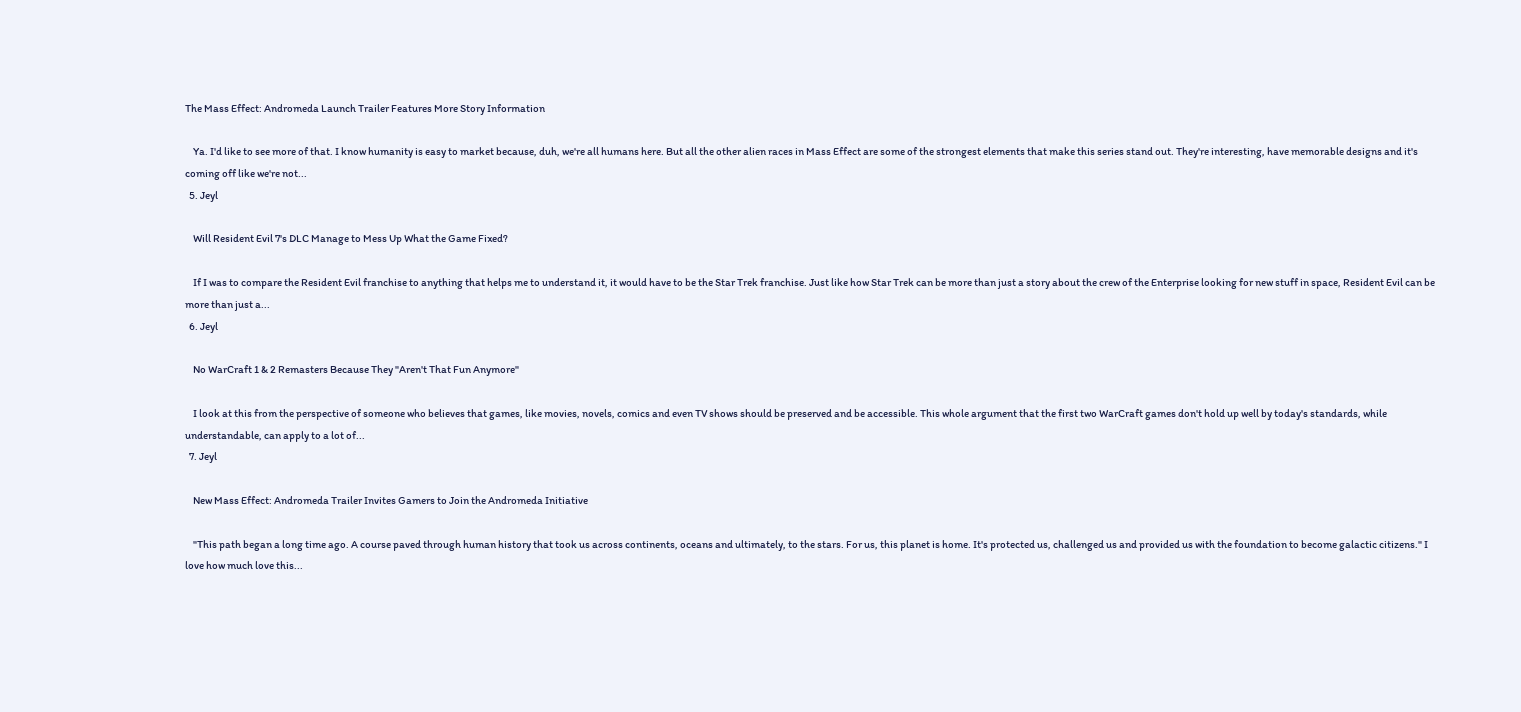The Mass Effect: Andromeda Launch Trailer Features More Story Information

    Ya. I'd like to see more of that. I know humanity is easy to market because, duh, we're all humans here. But all the other alien races in Mass Effect are some of the strongest elements that make this series stand out. They're interesting, have memorable designs and it's coming off like we're not...
  5. Jeyl

    Will Resident Evil 7's DLC Manage to Mess Up What the Game Fixed?

    If I was to compare the Resident Evil franchise to anything that helps me to understand it, it would have to be the Star Trek franchise. Just like how Star Trek can be more than just a story about the crew of the Enterprise looking for new stuff in space, Resident Evil can be more than just a...
  6. Jeyl

    No WarCraft 1 & 2 Remasters Because They "Aren't That Fun Anymore"

    I look at this from the perspective of someone who believes that games, like movies, novels, comics and even TV shows should be preserved and be accessible. This whole argument that the first two WarCraft games don't hold up well by today's standards, while understandable, can apply to a lot of...
  7. Jeyl

    New Mass Effect: Andromeda Trailer Invites Gamers to Join the Andromeda Initiative

    "This path began a long time ago. A course paved through human history that took us across continents, oceans and ultimately, to the stars. For us, this planet is home. It's protected us, challenged us and provided us with the foundation to become galactic citizens." I love how much love this...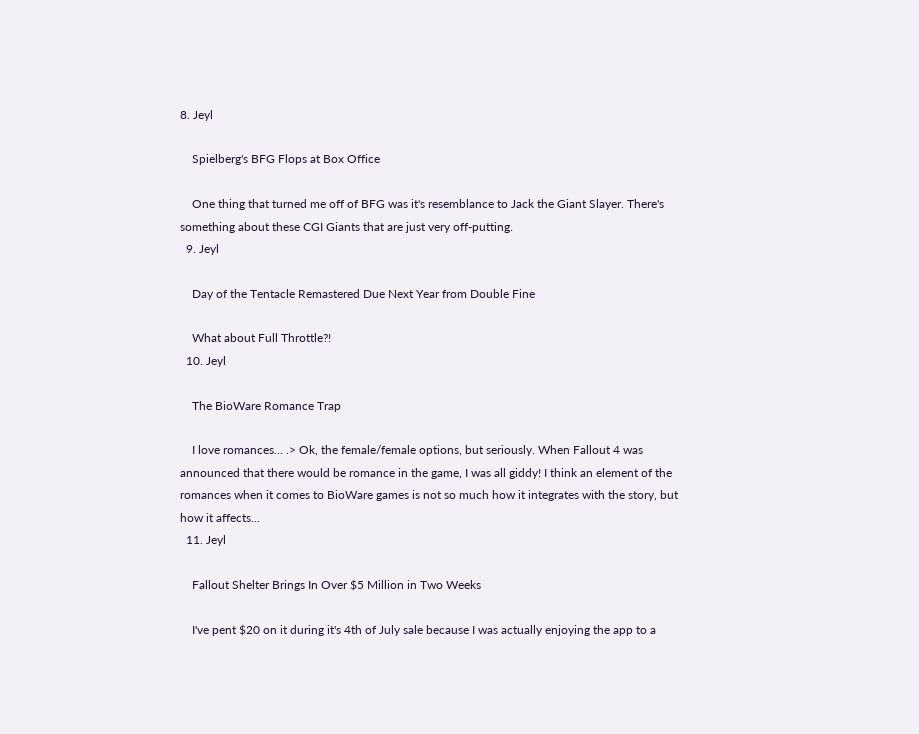8. Jeyl

    Spielberg's BFG Flops at Box Office

    One thing that turned me off of BFG was it's resemblance to Jack the Giant Slayer. There's something about these CGI Giants that are just very off-putting.
  9. Jeyl

    Day of the Tentacle Remastered Due Next Year from Double Fine

    What about Full Throttle?!
  10. Jeyl

    The BioWare Romance Trap

    I love romances... .> Ok, the female/female options, but seriously. When Fallout 4 was announced that there would be romance in the game, I was all giddy! I think an element of the romances when it comes to BioWare games is not so much how it integrates with the story, but how it affects...
  11. Jeyl

    Fallout Shelter Brings In Over $5 Million in Two Weeks

    I've pent $20 on it during it's 4th of July sale because I was actually enjoying the app to a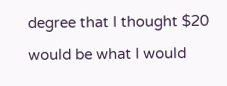degree that I thought $20 would be what I would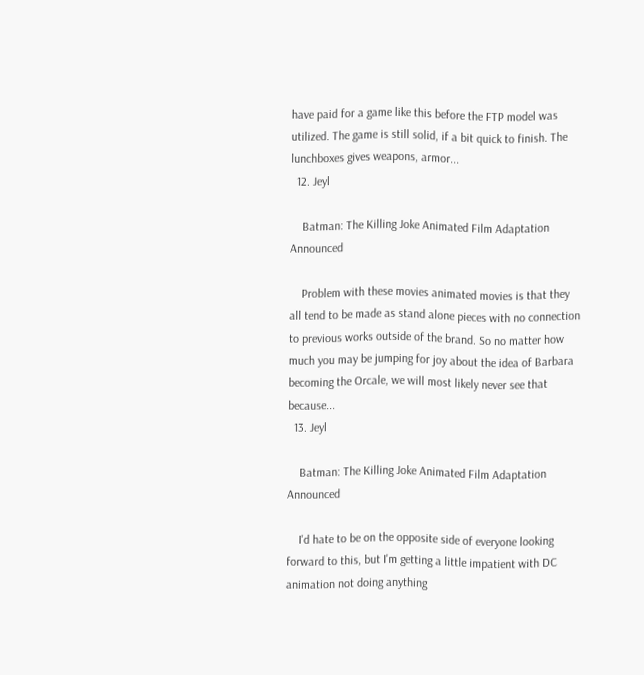have paid for a game like this before the FTP model was utilized. The game is still solid, if a bit quick to finish. The lunchboxes gives weapons, armor...
  12. Jeyl

    Batman: The Killing Joke Animated Film Adaptation Announced

    Problem with these movies animated movies is that they all tend to be made as stand alone pieces with no connection to previous works outside of the brand. So no matter how much you may be jumping for joy about the idea of Barbara becoming the Orcale, we will most likely never see that because...
  13. Jeyl

    Batman: The Killing Joke Animated Film Adaptation Announced

    I'd hate to be on the opposite side of everyone looking forward to this, but I'm getting a little impatient with DC animation not doing anything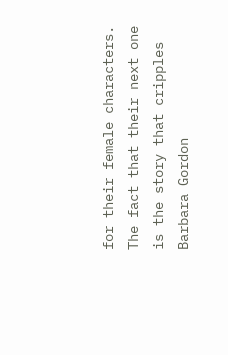for their female characters. The fact that their next one is the story that cripples Barbara Gordon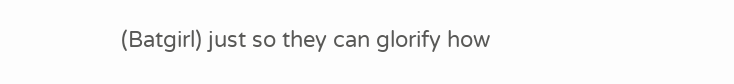(Batgirl) just so they can glorify how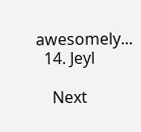awesomely...
  14. Jeyl

    Next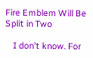Fire Emblem Will Be Split in Two

    I don't know. For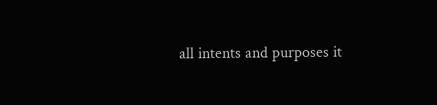all intents and purposes it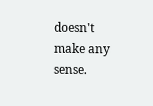doesn't make any sense.